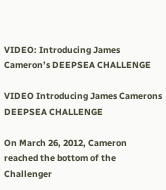VIDEO: Introducing James Cameron’s DEEPSEA CHALLENGE

VIDEO Introducing James Camerons DEEPSEA CHALLENGE

On March 26, 2012, Cameron reached the bottom of the Challenger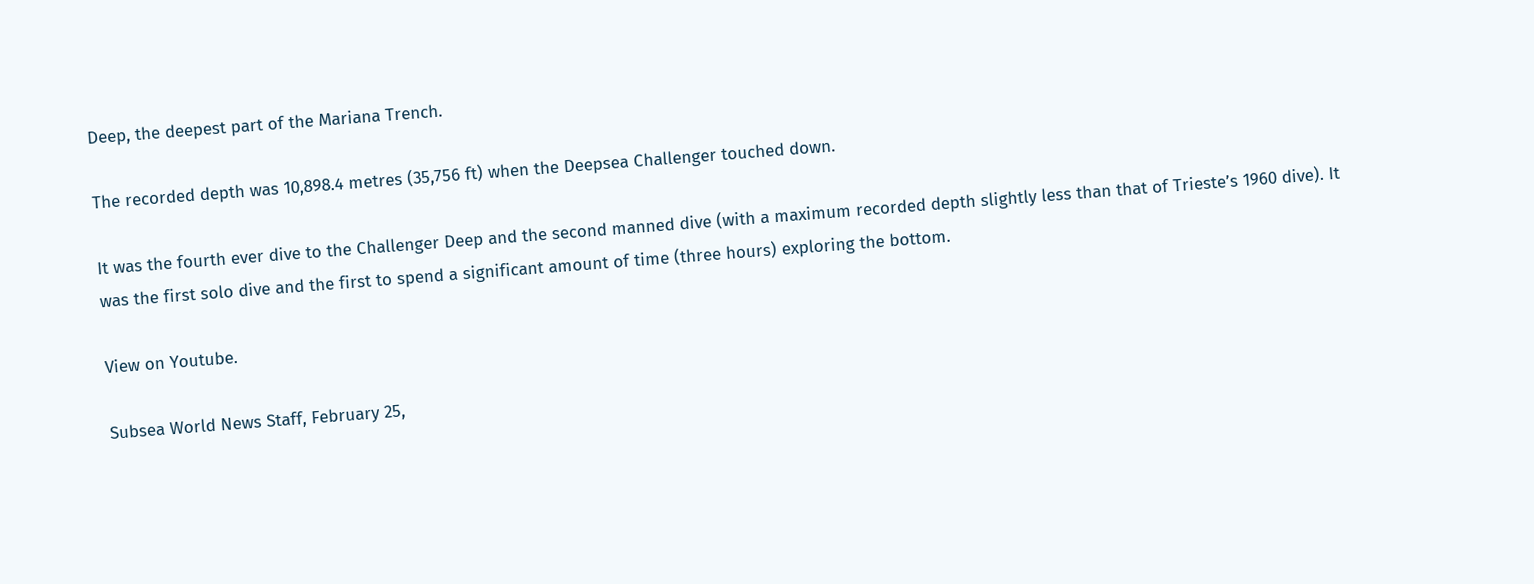Deep, the deepest part of the Mariana Trench.

The recorded depth was 10,898.4 metres (35,756 ft) when the Deepsea Challenger touched down.

It was the fourth ever dive to the Challenger Deep and the second manned dive (with a maximum recorded depth slightly less than that of Trieste’s 1960 dive). It was the first solo dive and the first to spend a significant amount of time (three hours) exploring the bottom.

View on Youtube.

Subsea World News Staff, February 25,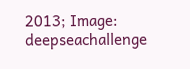2013; Image: deepseachallenge